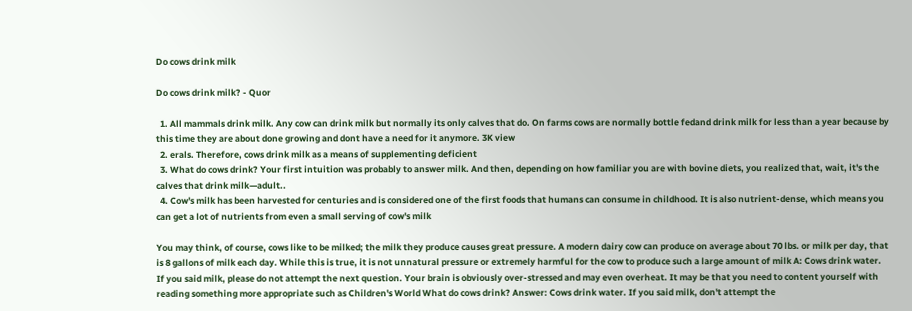Do cows drink milk

Do cows drink milk? - Quor

  1. All mammals drink milk. Any cow can drink milk but normally its only calves that do. On farms cows are normally bottle fedand drink milk for less than a year because by this time they are about done growing and dont have a need for it anymore. 3K view
  2. erals. Therefore, cows drink milk as a means of supplementing deficient
  3. What do cows drink? Your first intuition was probably to answer milk. And then, depending on how familiar you are with bovine diets, you realized that, wait, it's the calves that drink milk—adult..
  4. Cow's milk has been harvested for centuries and is considered one of the first foods that humans can consume in childhood. It is also nutrient-dense, which means you can get a lot of nutrients from even a small serving of cow's milk

You may think, of course, cows like to be milked; the milk they produce causes great pressure. A modern dairy cow can produce on average about 70 lbs. or milk per day, that is 8 gallons of milk each day. While this is true, it is not unnatural pressure or extremely harmful for the cow to produce such a large amount of milk A: Cows drink water. If you said milk, please do not attempt the next question. Your brain is obviously over-stressed and may even overheat. It may be that you need to content yourself with reading something more appropriate such as Children's World What do cows drink? Answer: Cows drink water. If you said milk, don't attempt the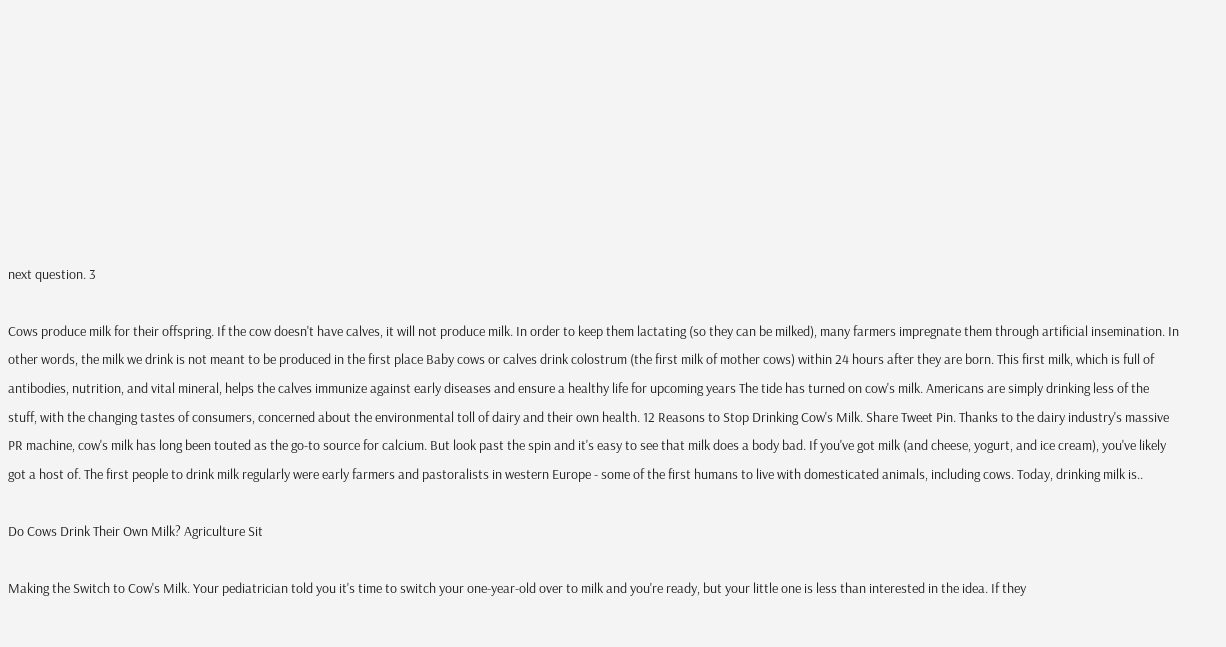next question. 3

Cows produce milk for their offspring. If the cow doesn't have calves, it will not produce milk. In order to keep them lactating (so they can be milked), many farmers impregnate them through artificial insemination. In other words, the milk we drink is not meant to be produced in the first place Baby cows or calves drink colostrum (the first milk of mother cows) within 24 hours after they are born. This first milk, which is full of antibodies, nutrition, and vital mineral, helps the calves immunize against early diseases and ensure a healthy life for upcoming years The tide has turned on cow's milk. Americans are simply drinking less of the stuff, with the changing tastes of consumers, concerned about the environmental toll of dairy and their own health. 12 Reasons to Stop Drinking Cow's Milk. Share Tweet Pin. Thanks to the dairy industry's massive PR machine, cow's milk has long been touted as the go-to source for calcium. But look past the spin and it's easy to see that milk does a body bad. If you've got milk (and cheese, yogurt, and ice cream), you've likely got a host of. The first people to drink milk regularly were early farmers and pastoralists in western Europe - some of the first humans to live with domesticated animals, including cows. Today, drinking milk is..

Do Cows Drink Their Own Milk? Agriculture Sit

Making the Switch to Cow's Milk. Your pediatrician told you it's time to switch your one-year-old over to milk and you're ready, but your little one is less than interested in the idea. If they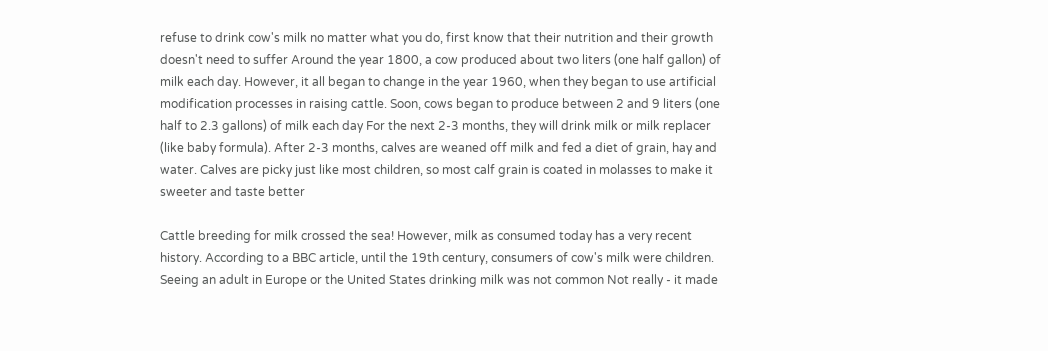refuse to drink cow's milk no matter what you do, first know that their nutrition and their growth doesn't need to suffer Around the year 1800, a cow produced about two liters (one half gallon) of milk each day. However, it all began to change in the year 1960, when they began to use artificial modification processes in raising cattle. Soon, cows began to produce between 2 and 9 liters (one half to 2.3 gallons) of milk each day For the next 2-3 months, they will drink milk or milk replacer (like baby formula). After 2-3 months, calves are weaned off milk and fed a diet of grain, hay and water. Calves are picky just like most children, so most calf grain is coated in molasses to make it sweeter and taste better

Cattle breeding for milk crossed the sea! However, milk as consumed today has a very recent history. According to a BBC article, until the 19th century, consumers of cow's milk were children. Seeing an adult in Europe or the United States drinking milk was not common Not really - it made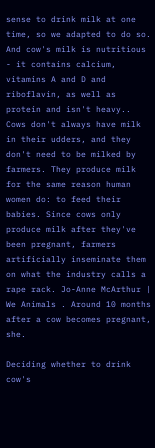sense to drink milk at one time, so we adapted to do so. And cow's milk is nutritious - it contains calcium, vitamins A and D and riboflavin, as well as protein and isn't heavy.. Cows don't always have milk in their udders, and they don't need to be milked by farmers. They produce milk for the same reason human women do: to feed their babies. Since cows only produce milk after they've been pregnant, farmers artificially inseminate them on what the industry calls a rape rack. Jo-Anne McArthur | We Animals . Around 10 months after a cow becomes pregnant, she.

Deciding whether to drink cow's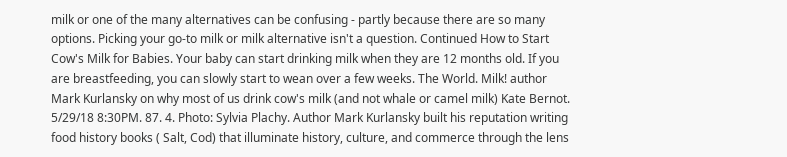milk or one of the many alternatives can be confusing - partly because there are so many options. Picking your go-to milk or milk alternative isn't a question. Continued How to Start Cow's Milk for Babies. Your baby can start drinking milk when they are 12 months old. If you are breastfeeding, you can slowly start to wean over a few weeks. The World. Milk! author Mark Kurlansky on why most of us drink cow's milk (and not whale or camel milk) Kate Bernot. 5/29/18 8:30PM. 87. 4. Photo: Sylvia Plachy. Author Mark Kurlansky built his reputation writing food history books ( Salt, Cod) that illuminate history, culture, and commerce through the lens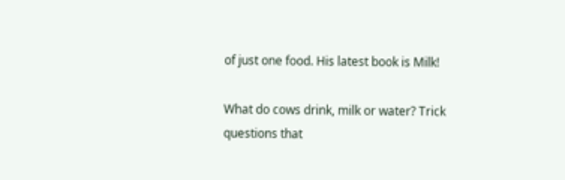of just one food. His latest book is Milk!

What do cows drink, milk or water? Trick questions that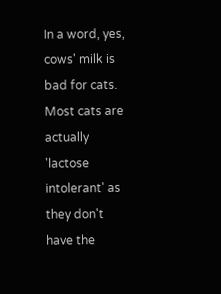In a word, yes, cows' milk is bad for cats. Most cats are actually 'lactose intolerant' as they don't have the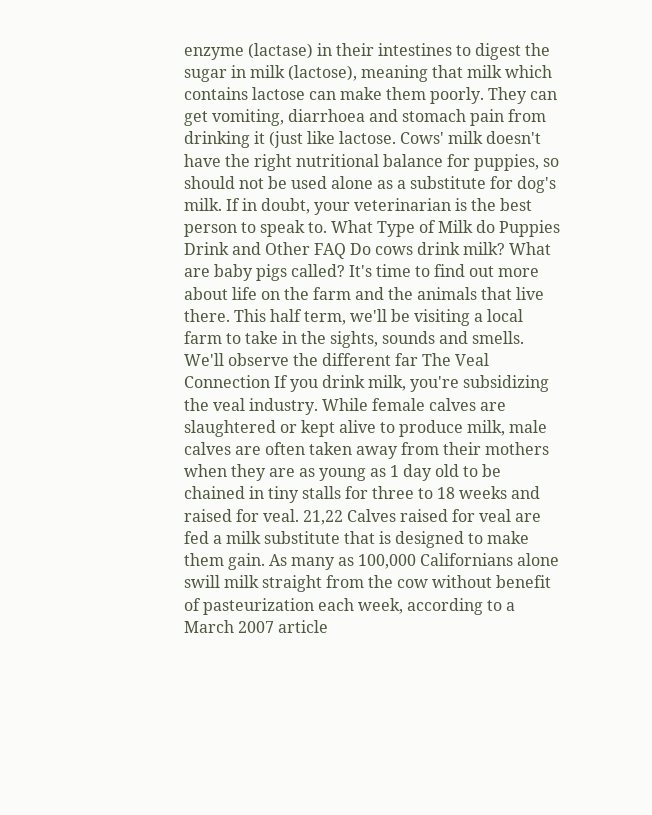enzyme (lactase) in their intestines to digest the sugar in milk (lactose), meaning that milk which contains lactose can make them poorly. They can get vomiting, diarrhoea and stomach pain from drinking it (just like lactose. Cows' milk doesn't have the right nutritional balance for puppies, so should not be used alone as a substitute for dog's milk. If in doubt, your veterinarian is the best person to speak to. What Type of Milk do Puppies Drink and Other FAQ Do cows drink milk? What are baby pigs called? It's time to find out more about life on the farm and the animals that live there. This half term, we'll be visiting a local farm to take in the sights, sounds and smells. We'll observe the different far The Veal Connection If you drink milk, you're subsidizing the veal industry. While female calves are slaughtered or kept alive to produce milk, male calves are often taken away from their mothers when they are as young as 1 day old to be chained in tiny stalls for three to 18 weeks and raised for veal. 21,22 Calves raised for veal are fed a milk substitute that is designed to make them gain. As many as 100,000 Californians alone swill milk straight from the cow without benefit of pasteurization each week, according to a March 2007 article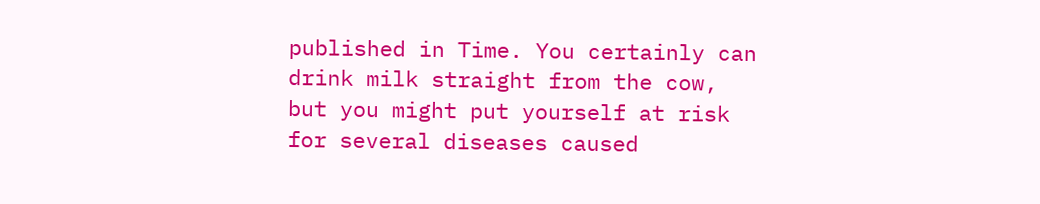published in Time. You certainly can drink milk straight from the cow, but you might put yourself at risk for several diseases caused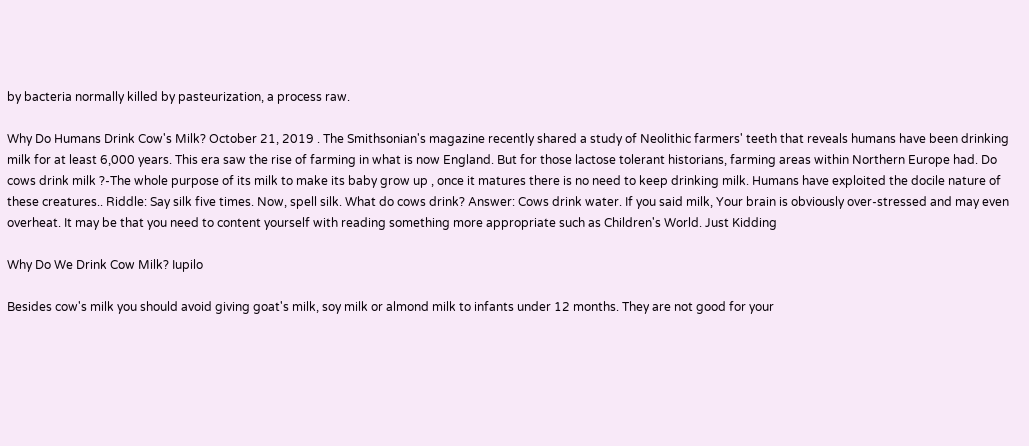by bacteria normally killed by pasteurization, a process raw.

Why Do Humans Drink Cow's Milk? October 21, 2019 . The Smithsonian's magazine recently shared a study of Neolithic farmers' teeth that reveals humans have been drinking milk for at least 6,000 years. This era saw the rise of farming in what is now England. But for those lactose tolerant historians, farming areas within Northern Europe had. Do cows drink milk ?-The whole purpose of its milk to make its baby grow up , once it matures there is no need to keep drinking milk. Humans have exploited the docile nature of these creatures.. Riddle: Say silk five times. Now, spell silk. What do cows drink? Answer: Cows drink water. If you said milk, Your brain is obviously over-stressed and may even overheat. It may be that you need to content yourself with reading something more appropriate such as Children's World. Just Kidding

Why Do We Drink Cow Milk? Iupilo

Besides cow's milk you should avoid giving goat's milk, soy milk or almond milk to infants under 12 months. They are not good for your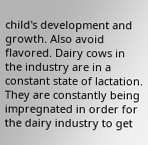child's development and growth. Also avoid flavored. Dairy cows in the industry are in a constant state of lactation. They are constantly being impregnated in order for the dairy industry to get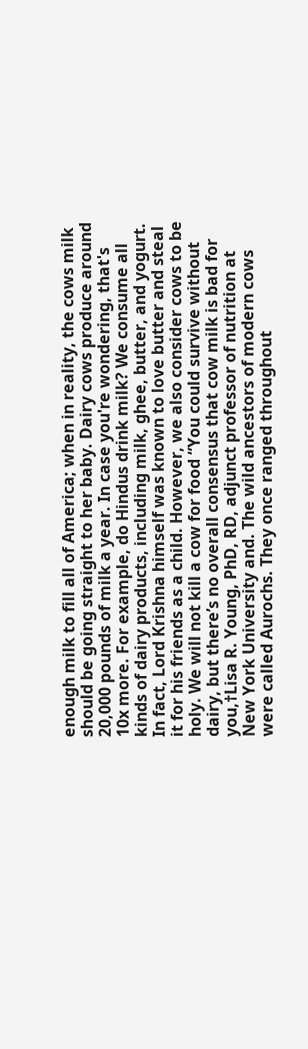enough milk to fill all of America; when in reality, the cows milk should be going straight to her baby. Dairy cows produce around 20,000 pounds of milk a year. In case you're wondering, that's 10x more. For example, do Hindus drink milk? We consume all kinds of dairy products, including milk, ghee, butter, and yogurt. In fact, Lord Krishna himself was known to love butter and steal it for his friends as a child. However, we also consider cows to be holy. We will not kill a cow for food “You could survive without dairy, but there’s no overall consensus that cow milk is bad for you,†Lisa R. Young, PhD, RD, adjunct professor of nutrition at New York University and. The wild ancestors of modern cows were called Aurochs. They once ranged throughout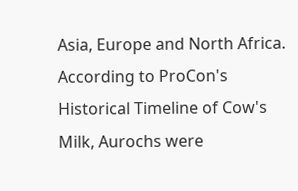Asia, Europe and North Africa. According to ProCon's Historical Timeline of Cow's Milk, Aurochs were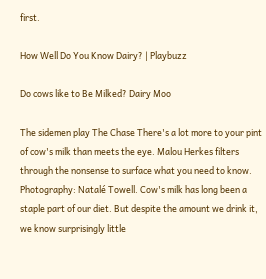first.

How Well Do You Know Dairy? | Playbuzz

Do cows like to Be Milked? Dairy Moo

The sidemen play The Chase There's a lot more to your pint of cow's milk than meets the eye. Malou Herkes filters through the nonsense to surface what you need to know. Photography: Natalé Towell. Cow's milk has long been a staple part of our diet. But despite the amount we drink it, we know surprisingly little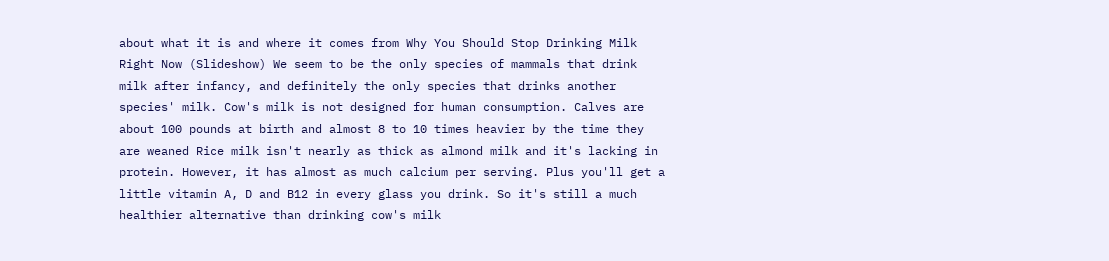about what it is and where it comes from Why You Should Stop Drinking Milk Right Now (Slideshow) We seem to be the only species of mammals that drink milk after infancy, and definitely the only species that drinks another species' milk. Cow's milk is not designed for human consumption. Calves are about 100 pounds at birth and almost 8 to 10 times heavier by the time they are weaned Rice milk isn't nearly as thick as almond milk and it's lacking in protein. However, it has almost as much calcium per serving. Plus you'll get a little vitamin A, D and B12 in every glass you drink. So it's still a much healthier alternative than drinking cow's milk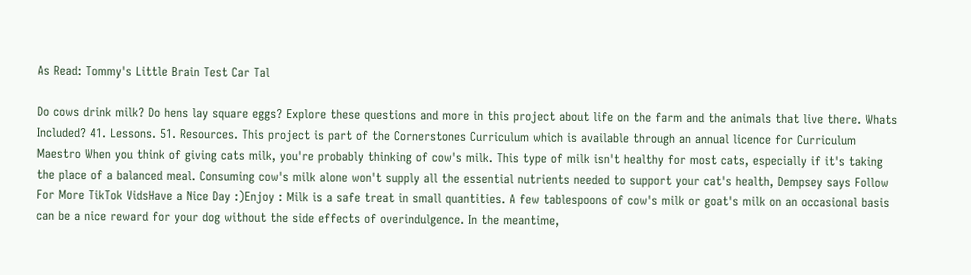As Read: Tommy's Little Brain Test Car Tal

Do cows drink milk? Do hens lay square eggs? Explore these questions and more in this project about life on the farm and the animals that live there. Whats Included? 41. Lessons. 51. Resources. This project is part of the Cornerstones Curriculum which is available through an annual licence for Curriculum Maestro When you think of giving cats milk, you're probably thinking of cow's milk. This type of milk isn't healthy for most cats, especially if it's taking the place of a balanced meal. Consuming cow's milk alone won't supply all the essential nutrients needed to support your cat's health, Dempsey says Follow For More TikTok VidsHave a Nice Day :)Enjoy : Milk is a safe treat in small quantities. A few tablespoons of cow's milk or goat's milk on an occasional basis can be a nice reward for your dog without the side effects of overindulgence. In the meantime,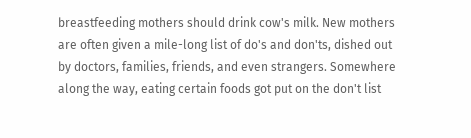breastfeeding mothers should drink cow's milk. New mothers are often given a mile-long list of do's and don'ts, dished out by doctors, families, friends, and even strangers. Somewhere along the way, eating certain foods got put on the don't list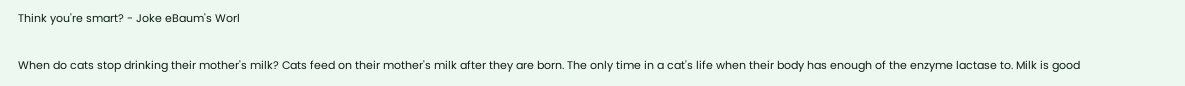Think you're smart? - Joke eBaum's Worl

When do cats stop drinking their mother's milk? Cats feed on their mother's milk after they are born. The only time in a cat's life when their body has enough of the enzyme lactase to. Milk is good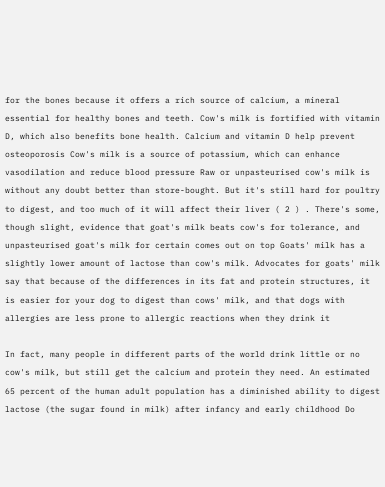for the bones because it offers a rich source of calcium, a mineral essential for healthy bones and teeth. Cow's milk is fortified with vitamin D, which also benefits bone health. Calcium and vitamin D help prevent osteoporosis Cow's milk is a source of potassium, which can enhance vasodilation and reduce blood pressure Raw or unpasteurised cow's milk is without any doubt better than store-bought. But it's still hard for poultry to digest, and too much of it will affect their liver ( 2 ) . There's some, though slight, evidence that goat's milk beats cow's for tolerance, and unpasteurised goat's milk for certain comes out on top Goats' milk has a slightly lower amount of lactose than cow's milk. Advocates for goats' milk say that because of the differences in its fat and protein structures, it is easier for your dog to digest than cows' milk, and that dogs with allergies are less prone to allergic reactions when they drink it

In fact, many people in different parts of the world drink little or no cow's milk, but still get the calcium and protein they need. An estimated 65 percent of the human adult population has a diminished ability to digest lactose (the sugar found in milk) after infancy and early childhood Do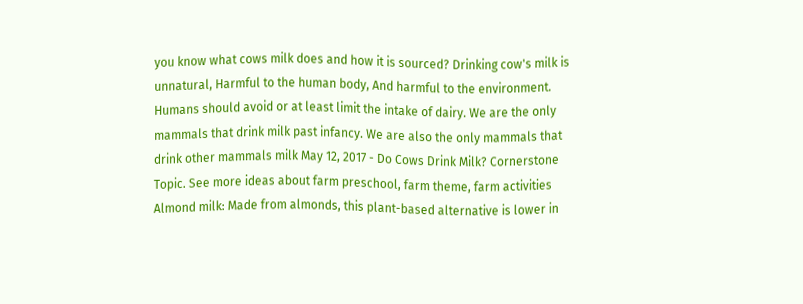you know what cows milk does and how it is sourced? Drinking cow's milk is unnatural, Harmful to the human body, And harmful to the environment. Humans should avoid or at least limit the intake of dairy. We are the only mammals that drink milk past infancy. We are also the only mammals that drink other mammals milk May 12, 2017 - Do Cows Drink Milk? Cornerstone Topic. See more ideas about farm preschool, farm theme, farm activities Almond milk: Made from almonds, this plant-based alternative is lower in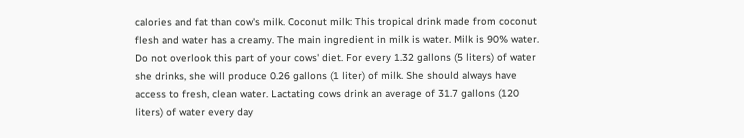calories and fat than cow's milk. Coconut milk: This tropical drink made from coconut flesh and water has a creamy. The main ingredient in milk is water. Milk is 90% water. Do not overlook this part of your cows' diet. For every 1.32 gallons (5 liters) of water she drinks, she will produce 0.26 gallons (1 liter) of milk. She should always have access to fresh, clean water. Lactating cows drink an average of 31.7 gallons (120 liters) of water every day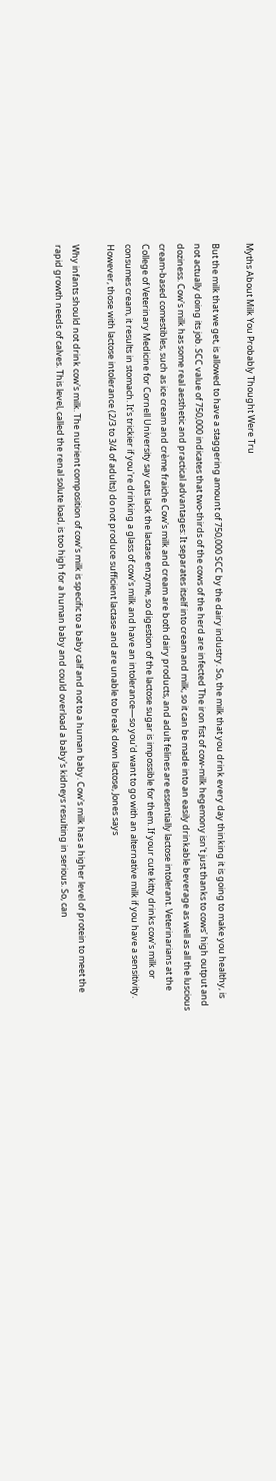Myths About Milk You Probably Thought Were Tru

But the milk that we get, is allowed to have a staggering amount of 750,000 SCC by the dairy industry. So, the milk that you drink every day thinking it is going to make you healthy, is not actually doing its job. SCC value of 750,000 indicates that two-thirds of the cows of the herd are infected The iron fist of cow-milk hegemony isn't just thanks to cows' high output and doziness. Cow's milk has some real aesthetic and practical advantages: It separates itself into cream and milk, so it can be made into an easily drinkable beverage as well as all the luscious cream-based comestibles, such as ice cream and crème fraiche Cow's milk and cream are both dairy products, and adult felines are essentially lactose intolerant. Veterinarians at the College of Veterinary Medicine for Cornell University say cats lack the lactase enzyme, so digestion of the lactose sugar is impossible for them. If your cute kitty drinks cow's milk or consumes cream, it results in stomach. It's trickier if you're drinking a glass of cow's milk and have an intolerance—so you'd want to go with an alternative milk if you have a sensitivity. However, those with lactose intolerance (2/3 to 3/4 of adults) do not produce sufficient lactase and are unable to break down lactose, Jones says

Why infants should not drink cow's milk. The nutrient composition of cow's milk is specific to a baby calf and not to a human baby. Cow's milk has a higher level of protein to meet the rapid growth needs of calves. This level, called the renal solute load, is too high for a human baby and could overload a baby's kidneys resulting in serious. So, can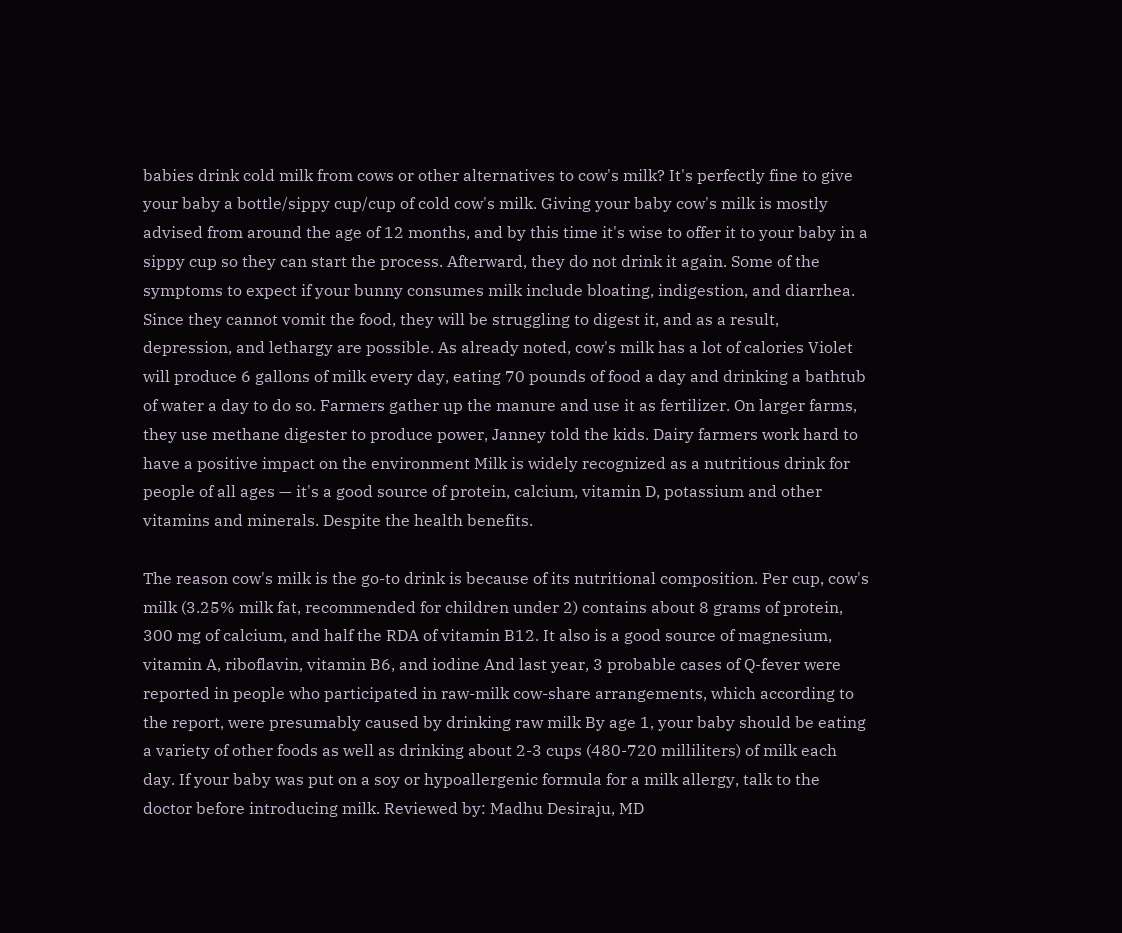babies drink cold milk from cows or other alternatives to cow's milk? It's perfectly fine to give your baby a bottle/sippy cup/cup of cold cow's milk. Giving your baby cow's milk is mostly advised from around the age of 12 months, and by this time it's wise to offer it to your baby in a sippy cup so they can start the process. Afterward, they do not drink it again. Some of the symptoms to expect if your bunny consumes milk include bloating, indigestion, and diarrhea. Since they cannot vomit the food, they will be struggling to digest it, and as a result, depression, and lethargy are possible. As already noted, cow's milk has a lot of calories Violet will produce 6 gallons of milk every day, eating 70 pounds of food a day and drinking a bathtub of water a day to do so. Farmers gather up the manure and use it as fertilizer. On larger farms, they use methane digester to produce power, Janney told the kids. Dairy farmers work hard to have a positive impact on the environment Milk is widely recognized as a nutritious drink for people of all ages — it's a good source of protein, calcium, vitamin D, potassium and other vitamins and minerals. Despite the health benefits.

The reason cow's milk is the go-to drink is because of its nutritional composition. Per cup, cow's milk (3.25% milk fat, recommended for children under 2) contains about 8 grams of protein, 300 mg of calcium, and half the RDA of vitamin B12. It also is a good source of magnesium, vitamin A, riboflavin, vitamin B6, and iodine And last year, 3 probable cases of Q-fever were reported in people who participated in raw-milk cow-share arrangements, which according to the report, were presumably caused by drinking raw milk By age 1, your baby should be eating a variety of other foods as well as drinking about 2-3 cups (480-720 milliliters) of milk each day. If your baby was put on a soy or hypoallergenic formula for a milk allergy, talk to the doctor before introducing milk. Reviewed by: Madhu Desiraju, MD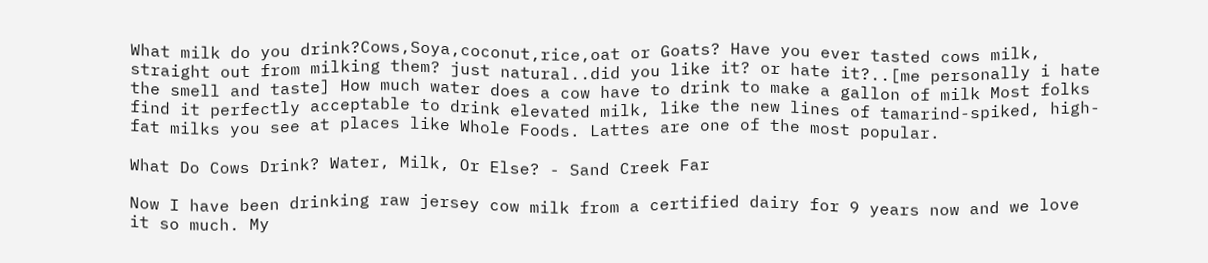What milk do you drink?Cows,Soya,coconut,rice,oat or Goats? Have you ever tasted cows milk, straight out from milking them? just natural..did you like it? or hate it?..[me personally i hate the smell and taste] How much water does a cow have to drink to make a gallon of milk Most folks find it perfectly acceptable to drink elevated milk, like the new lines of tamarind-spiked, high-fat milks you see at places like Whole Foods. Lattes are one of the most popular.

What Do Cows Drink? Water, Milk, Or Else? - Sand Creek Far

Now I have been drinking raw jersey cow milk from a certified dairy for 9 years now and we love it so much. My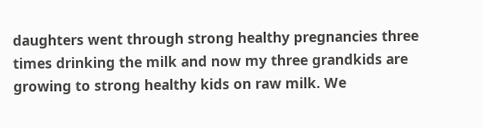daughters went through strong healthy pregnancies three times drinking the milk and now my three grandkids are growing to strong healthy kids on raw milk. We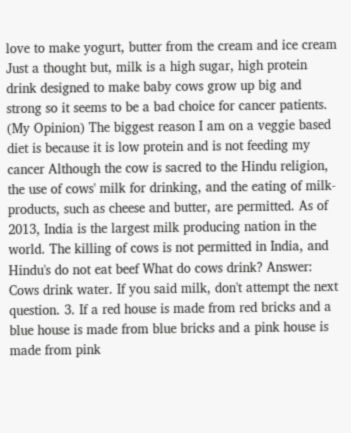love to make yogurt, butter from the cream and ice cream Just a thought but, milk is a high sugar, high protein drink designed to make baby cows grow up big and strong so it seems to be a bad choice for cancer patients. (My Opinion) The biggest reason I am on a veggie based diet is because it is low protein and is not feeding my cancer Although the cow is sacred to the Hindu religion, the use of cows' milk for drinking, and the eating of milk-products, such as cheese and butter, are permitted. As of 2013, India is the largest milk producing nation in the world. The killing of cows is not permitted in India, and Hindu's do not eat beef What do cows drink? Answer: Cows drink water. If you said milk, don't attempt the next question. 3. If a red house is made from red bricks and a blue house is made from blue bricks and a pink house is made from pink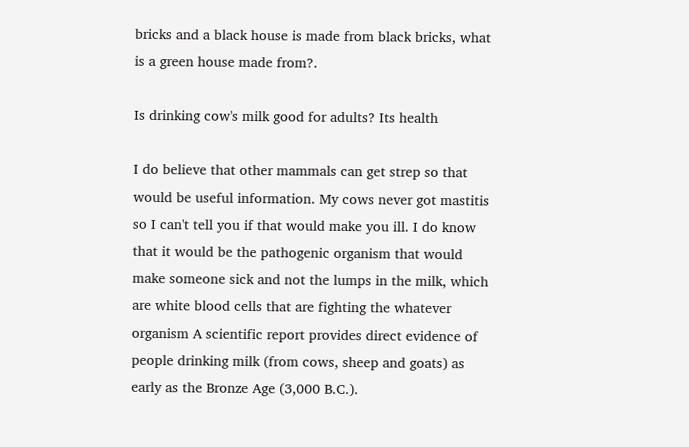bricks and a black house is made from black bricks, what is a green house made from?.

Is drinking cow's milk good for adults? Its health

I do believe that other mammals can get strep so that would be useful information. My cows never got mastitis so I can't tell you if that would make you ill. I do know that it would be the pathogenic organism that would make someone sick and not the lumps in the milk, which are white blood cells that are fighting the whatever organism A scientific report provides direct evidence of people drinking milk (from cows, sheep and goats) as early as the Bronze Age (3,000 B.C.).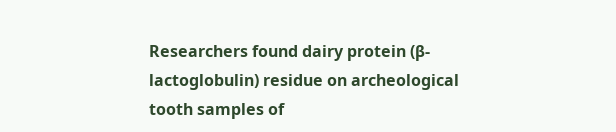Researchers found dairy protein (β-lactoglobulin) residue on archeological tooth samples of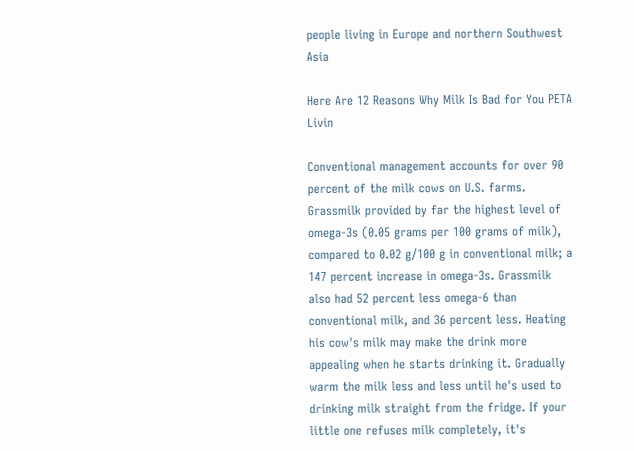people living in Europe and northern Southwest Asia

Here Are 12 Reasons Why Milk Is Bad for You PETA Livin

Conventional management accounts for over 90 percent of the milk cows on U.S. farms. Grassmilk provided by far the highest level of omega-3s (0.05 grams per 100 grams of milk), compared to 0.02 g/100 g in conventional milk; a 147 percent increase in omega-3s. Grassmilk also had 52 percent less omega-6 than conventional milk, and 36 percent less. Heating his cow's milk may make the drink more appealing when he starts drinking it. Gradually warm the milk less and less until he's used to drinking milk straight from the fridge. If your little one refuses milk completely, it's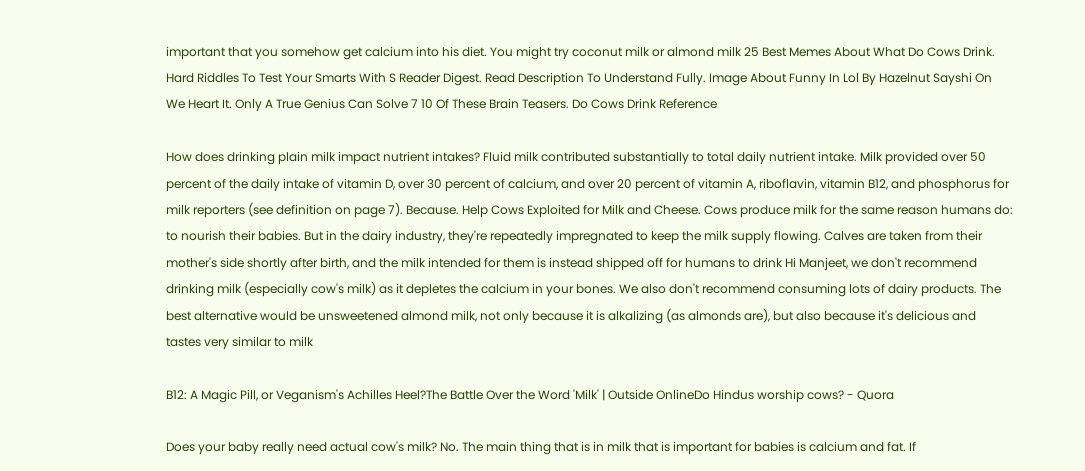important that you somehow get calcium into his diet. You might try coconut milk or almond milk 25 Best Memes About What Do Cows Drink. Hard Riddles To Test Your Smarts With S Reader Digest. Read Description To Understand Fully. Image About Funny In Lol By Hazelnut Sayshi On We Heart It. Only A True Genius Can Solve 7 10 Of These Brain Teasers. Do Cows Drink Reference

How does drinking plain milk impact nutrient intakes? Fluid milk contributed substantially to total daily nutrient intake. Milk provided over 50 percent of the daily intake of vitamin D, over 30 percent of calcium, and over 20 percent of vitamin A, riboflavin, vitamin B12, and phosphorus for milk reporters (see definition on page 7). Because. Help Cows Exploited for Milk and Cheese. Cows produce milk for the same reason humans do: to nourish their babies. But in the dairy industry, they're repeatedly impregnated to keep the milk supply flowing. Calves are taken from their mother's side shortly after birth, and the milk intended for them is instead shipped off for humans to drink Hi Manjeet, we don't recommend drinking milk (especially cow's milk) as it depletes the calcium in your bones. We also don't recommend consuming lots of dairy products. The best alternative would be unsweetened almond milk, not only because it is alkalizing (as almonds are), but also because it's delicious and tastes very similar to milk

B12: A Magic Pill, or Veganism's Achilles Heel?The Battle Over the Word 'Milk' | Outside OnlineDo Hindus worship cows? - Quora

Does your baby really need actual cow's milk? No. The main thing that is in milk that is important for babies is calcium and fat. If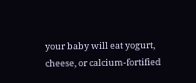your baby will eat yogurt, cheese, or calcium-fortified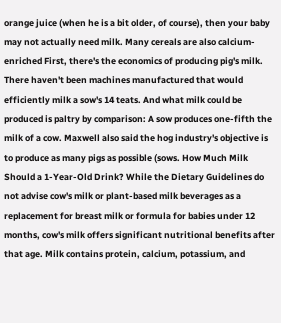orange juice (when he is a bit older, of course), then your baby may not actually need milk. Many cereals are also calcium-enriched First, there's the economics of producing pig's milk. There haven't been machines manufactured that would efficiently milk a sow's 14 teats. And what milk could be produced is paltry by comparison: A sow produces one-fifth the milk of a cow. Maxwell also said the hog industry's objective is to produce as many pigs as possible (sows. How Much Milk Should a 1-Year-Old Drink? While the Dietary Guidelines do not advise cow's milk or plant-based milk beverages as a replacement for breast milk or formula for babies under 12 months, cow's milk offers significant nutritional benefits after that age. Milk contains protein, calcium, potassium, and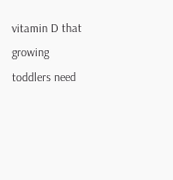vitamin D that growing toddlers need